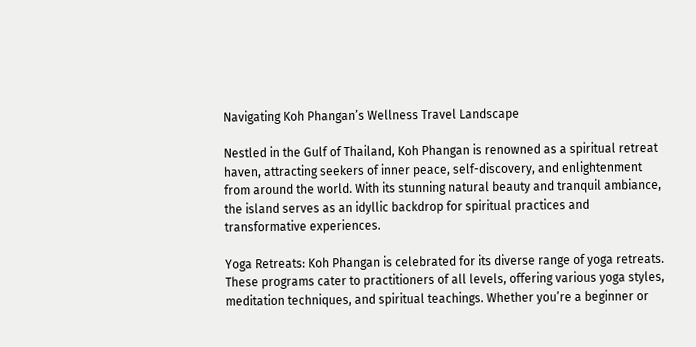Navigating Koh Phangan’s Wellness Travel Landscape

Nestled in the Gulf of Thailand, Koh Phangan is renowned as a spiritual retreat haven, attracting seekers of inner peace, self-discovery, and enlightenment from around the world. With its stunning natural beauty and tranquil ambiance, the island serves as an idyllic backdrop for spiritual practices and transformative experiences.

Yoga Retreats: Koh Phangan is celebrated for its diverse range of yoga retreats. These programs cater to practitioners of all levels, offering various yoga styles, meditation techniques, and spiritual teachings. Whether you’re a beginner or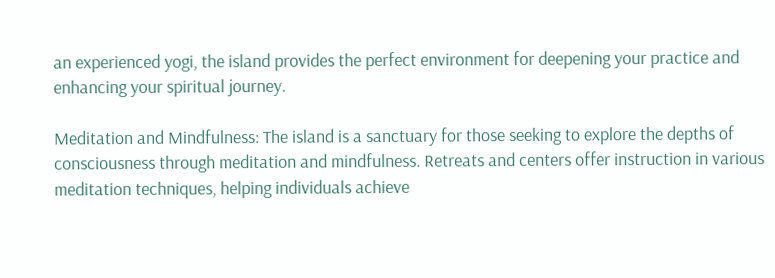an experienced yogi, the island provides the perfect environment for deepening your practice and enhancing your spiritual journey.

Meditation and Mindfulness: The island is a sanctuary for those seeking to explore the depths of consciousness through meditation and mindfulness. Retreats and centers offer instruction in various meditation techniques, helping individuals achieve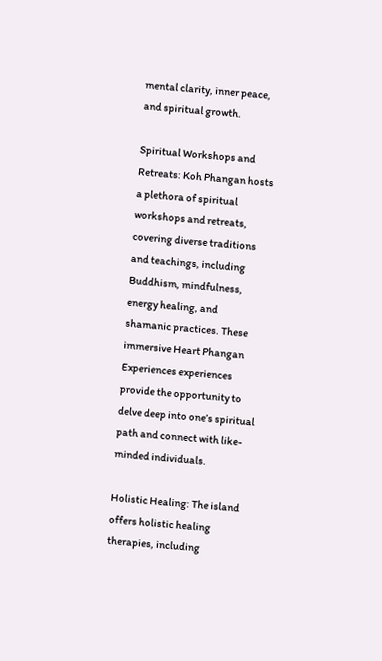mental clarity, inner peace, and spiritual growth.

Spiritual Workshops and Retreats: Koh Phangan hosts a plethora of spiritual workshops and retreats, covering diverse traditions and teachings, including Buddhism, mindfulness, energy healing, and shamanic practices. These immersive Heart Phangan Experiences experiences provide the opportunity to delve deep into one’s spiritual path and connect with like-minded individuals.

Holistic Healing: The island offers holistic healing therapies, including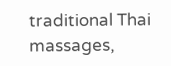traditional Thai massages,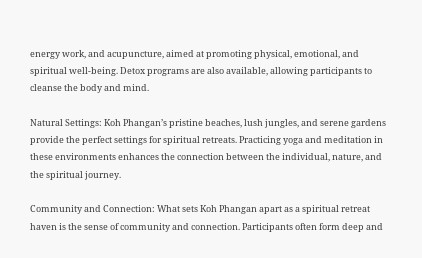energy work, and acupuncture, aimed at promoting physical, emotional, and spiritual well-being. Detox programs are also available, allowing participants to cleanse the body and mind.

Natural Settings: Koh Phangan’s pristine beaches, lush jungles, and serene gardens provide the perfect settings for spiritual retreats. Practicing yoga and meditation in these environments enhances the connection between the individual, nature, and the spiritual journey.

Community and Connection: What sets Koh Phangan apart as a spiritual retreat haven is the sense of community and connection. Participants often form deep and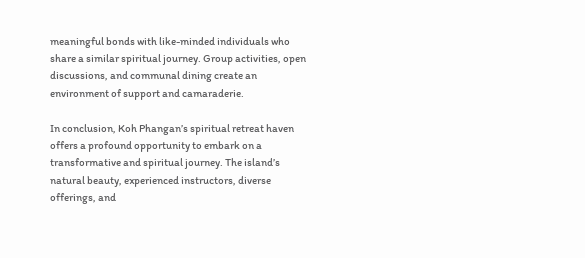meaningful bonds with like-minded individuals who share a similar spiritual journey. Group activities, open discussions, and communal dining create an environment of support and camaraderie.

In conclusion, Koh Phangan’s spiritual retreat haven offers a profound opportunity to embark on a transformative and spiritual journey. The island’s natural beauty, experienced instructors, diverse offerings, and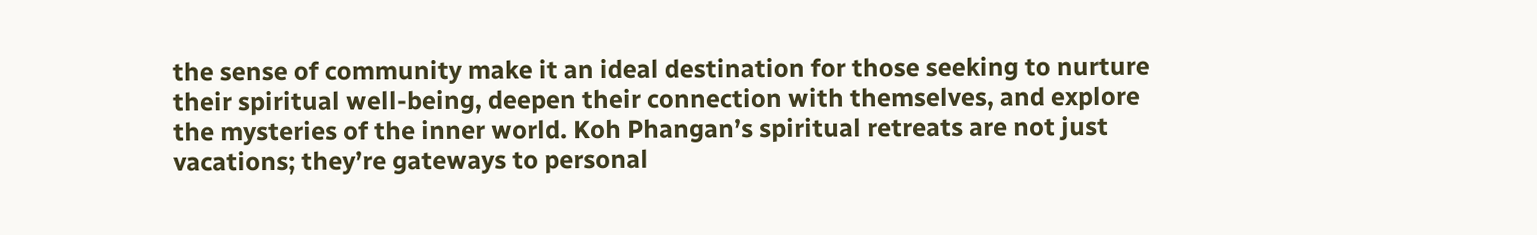the sense of community make it an ideal destination for those seeking to nurture their spiritual well-being, deepen their connection with themselves, and explore the mysteries of the inner world. Koh Phangan’s spiritual retreats are not just vacations; they’re gateways to personal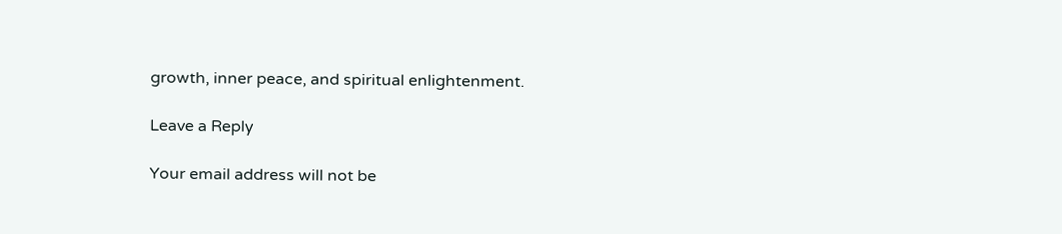growth, inner peace, and spiritual enlightenment.

Leave a Reply

Your email address will not be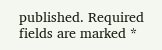published. Required fields are marked *